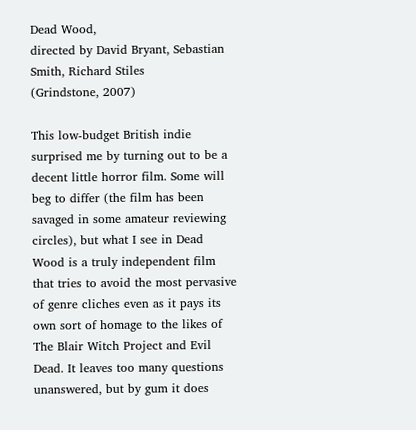Dead Wood,
directed by David Bryant, Sebastian Smith, Richard Stiles
(Grindstone, 2007)

This low-budget British indie surprised me by turning out to be a decent little horror film. Some will beg to differ (the film has been savaged in some amateur reviewing circles), but what I see in Dead Wood is a truly independent film that tries to avoid the most pervasive of genre cliches even as it pays its own sort of homage to the likes of The Blair Witch Project and Evil Dead. It leaves too many questions unanswered, but by gum it does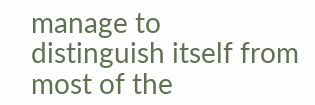manage to distinguish itself from most of the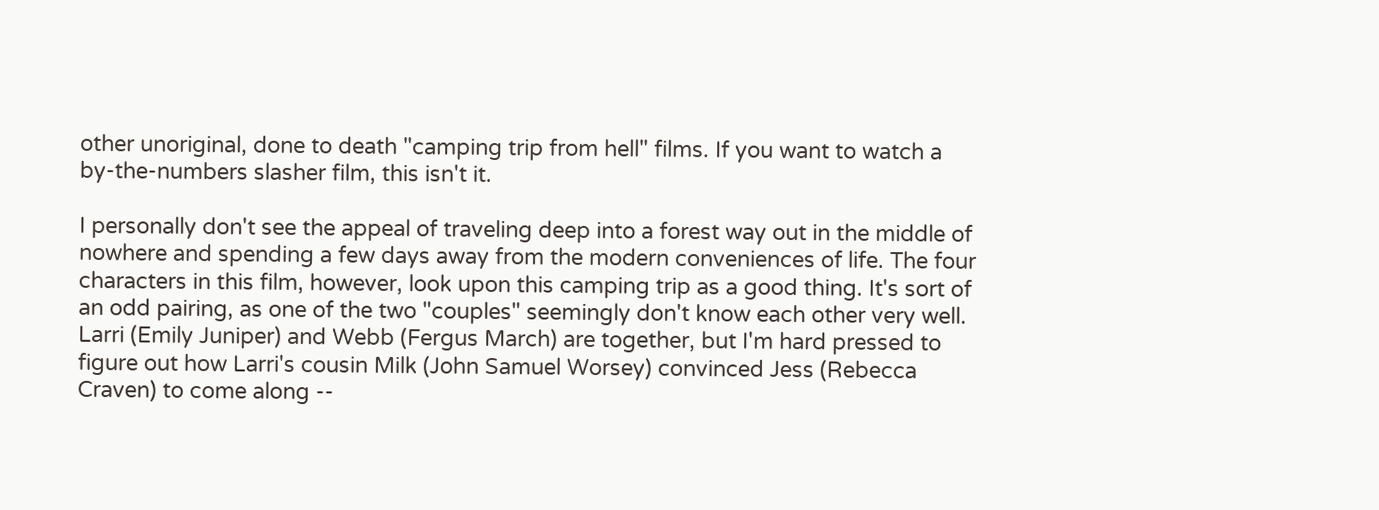other unoriginal, done to death "camping trip from hell" films. If you want to watch a by-the-numbers slasher film, this isn't it.

I personally don't see the appeal of traveling deep into a forest way out in the middle of nowhere and spending a few days away from the modern conveniences of life. The four characters in this film, however, look upon this camping trip as a good thing. It's sort of an odd pairing, as one of the two "couples" seemingly don't know each other very well. Larri (Emily Juniper) and Webb (Fergus March) are together, but I'm hard pressed to figure out how Larri's cousin Milk (John Samuel Worsey) convinced Jess (Rebecca Craven) to come along --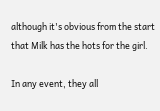although it's obvious from the start that Milk has the hots for the girl.

In any event, they all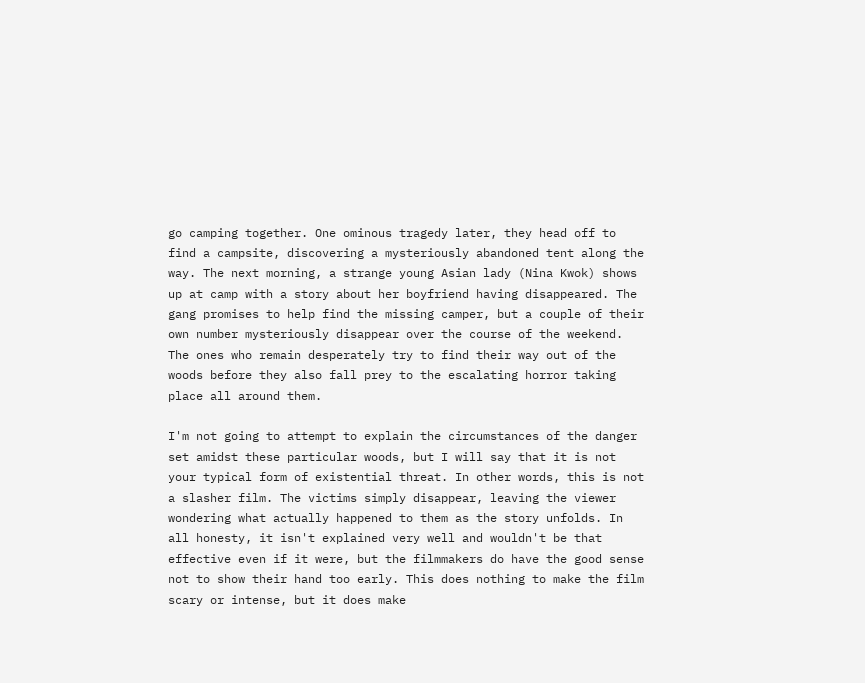go camping together. One ominous tragedy later, they head off to find a campsite, discovering a mysteriously abandoned tent along the way. The next morning, a strange young Asian lady (Nina Kwok) shows up at camp with a story about her boyfriend having disappeared. The gang promises to help find the missing camper, but a couple of their own number mysteriously disappear over the course of the weekend. The ones who remain desperately try to find their way out of the woods before they also fall prey to the escalating horror taking place all around them.

I'm not going to attempt to explain the circumstances of the danger set amidst these particular woods, but I will say that it is not your typical form of existential threat. In other words, this is not a slasher film. The victims simply disappear, leaving the viewer wondering what actually happened to them as the story unfolds. In all honesty, it isn't explained very well and wouldn't be that effective even if it were, but the filmmakers do have the good sense not to show their hand too early. This does nothing to make the film scary or intense, but it does make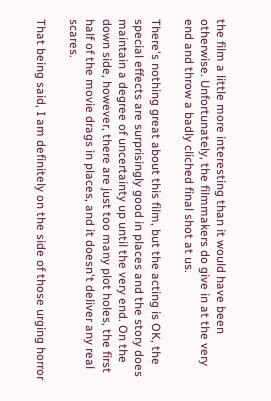the film a little more interesting than it would have been otherwise. Unfortunately, the filmmakers do give in at the very end and throw a badly cliched final shot at us.

There's nothing great about this film, but the acting is OK, the special effects are surprisingly good in places and the story does maintain a degree of uncertainty up until the very end. On the down side, however, there are just too many plot holes, the first half of the movie drags in places, and it doesn't deliver any real scares.

That being said, I am definitely on the side of those urging horror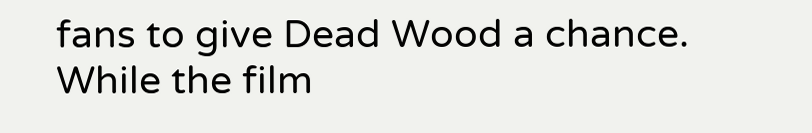fans to give Dead Wood a chance. While the film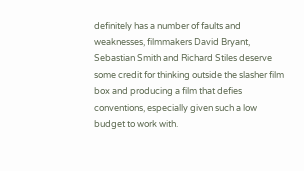definitely has a number of faults and weaknesses, filmmakers David Bryant, Sebastian Smith and Richard Stiles deserve some credit for thinking outside the slasher film box and producing a film that defies conventions, especially given such a low budget to work with.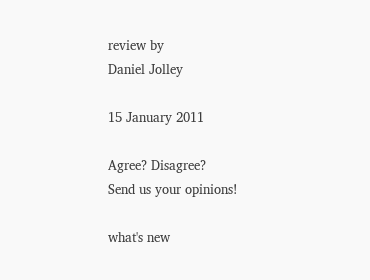review by
Daniel Jolley

15 January 2011

Agree? Disagree?
Send us your opinions!

what's new